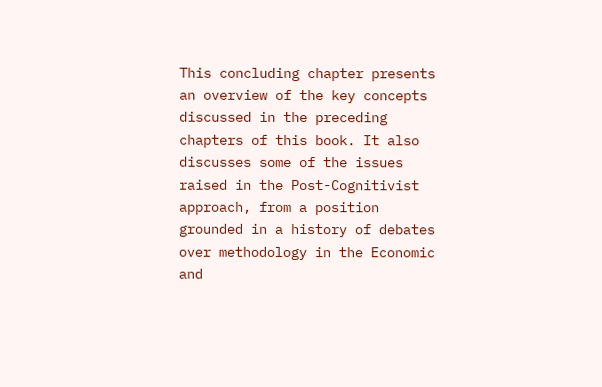This concluding chapter presents an overview of the key concepts discussed in the preceding chapters of this book. It also discusses some of the issues raised in the Post-Cognitivist approach, from a position grounded in a history of debates over methodology in the Economic and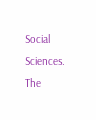Social Sciences. The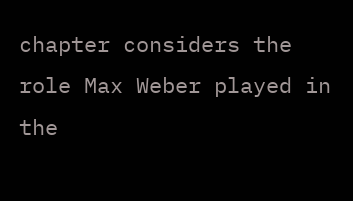chapter considers the role Max Weber played in the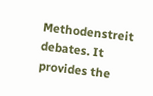Methodenstreit debates. It provides the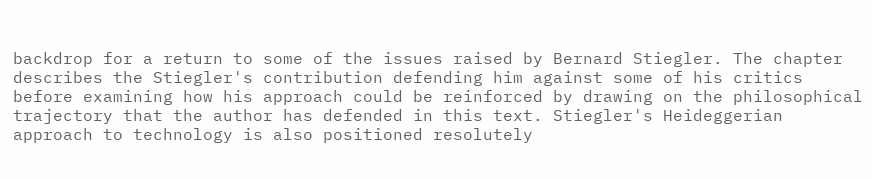backdrop for a return to some of the issues raised by Bernard Stiegler. The chapter describes the Stiegler's contribution defending him against some of his critics before examining how his approach could be reinforced by drawing on the philosophical trajectory that the author has defended in this text. Stiegler's Heideggerian approach to technology is also positioned resolutely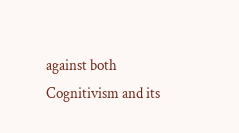against both Cognitivism and its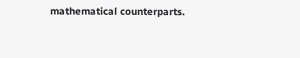mathematical counterparts.